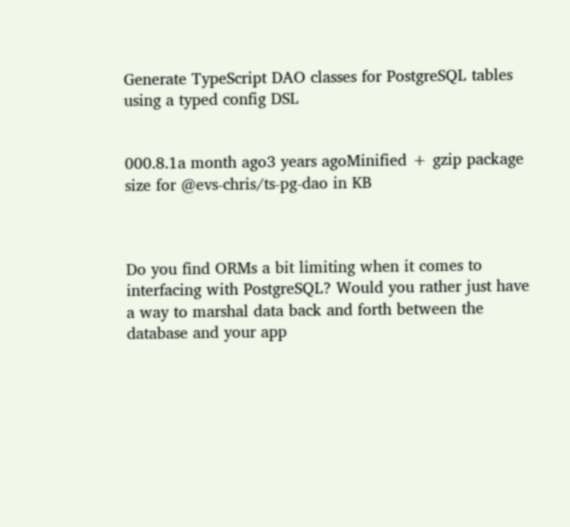Generate TypeScript DAO classes for PostgreSQL tables using a typed config DSL


000.8.1a month ago3 years agoMinified + gzip package size for @evs-chris/ts-pg-dao in KB



Do you find ORMs a bit limiting when it comes to interfacing with PostgreSQL? Would you rather just have a way to marshal data back and forth between the database and your app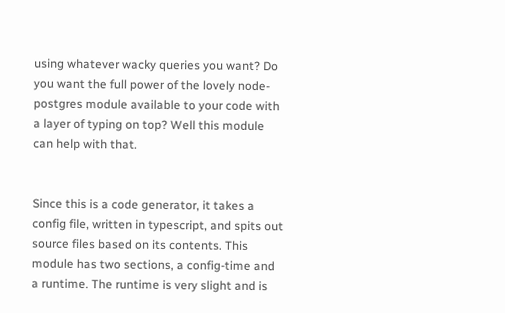using whatever wacky queries you want? Do you want the full power of the lovely node-postgres module available to your code with a layer of typing on top? Well this module can help with that.


Since this is a code generator, it takes a config file, written in typescript, and spits out source files based on its contents. This module has two sections, a config-time and a runtime. The runtime is very slight and is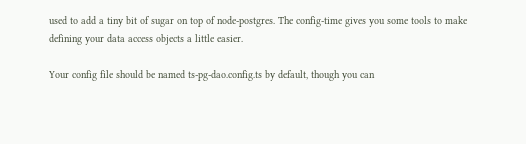used to add a tiny bit of sugar on top of node-postgres. The config-time gives you some tools to make defining your data access objects a little easier.

Your config file should be named ts-pg-dao.config.ts by default, though you can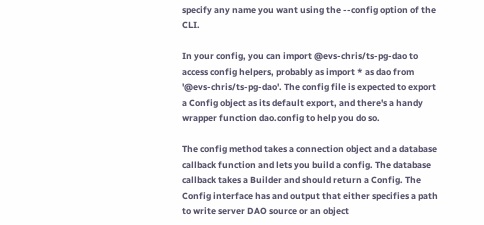specify any name you want using the --config option of the CLI.

In your config, you can import @evs-chris/ts-pg-dao to access config helpers, probably as import * as dao from '@evs-chris/ts-pg-dao'. The config file is expected to export a Config object as its default export, and there's a handy wrapper function dao.config to help you do so.

The config method takes a connection object and a database callback function and lets you build a config. The database callback takes a Builder and should return a Config. The Config interface has and output that either specifies a path to write server DAO source or an object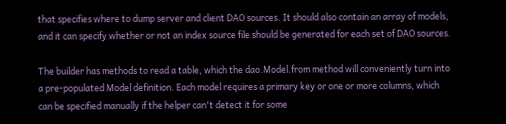that specifies where to dump server and client DAO sources. It should also contain an array of models, and it can specify whether or not an index source file should be generated for each set of DAO sources.

The builder has methods to read a table, which the dao.Model.from method will conveniently turn into a pre-populated Model definition. Each model requires a primary key or one or more columns, which can be specified manually if the helper can't detect it for some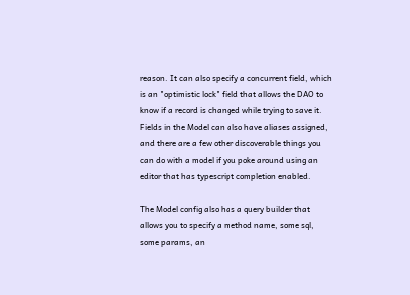reason. It can also specify a concurrent field, which is an "optimistic lock" field that allows the DAO to know if a record is changed while trying to save it. Fields in the Model can also have aliases assigned, and there are a few other discoverable things you can do with a model if you poke around using an editor that has typescript completion enabled.

The Model config also has a query builder that allows you to specify a method name, some sql, some params, an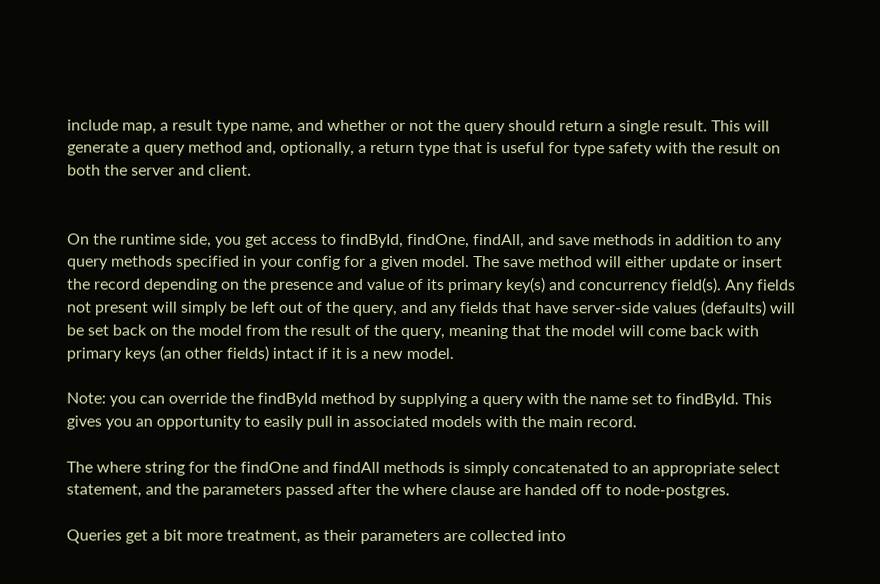include map, a result type name, and whether or not the query should return a single result. This will generate a query method and, optionally, a return type that is useful for type safety with the result on both the server and client.


On the runtime side, you get access to findById, findOne, findAll, and save methods in addition to any query methods specified in your config for a given model. The save method will either update or insert the record depending on the presence and value of its primary key(s) and concurrency field(s). Any fields not present will simply be left out of the query, and any fields that have server-side values (defaults) will be set back on the model from the result of the query, meaning that the model will come back with primary keys (an other fields) intact if it is a new model.

Note: you can override the findById method by supplying a query with the name set to findById. This gives you an opportunity to easily pull in associated models with the main record.

The where string for the findOne and findAll methods is simply concatenated to an appropriate select statement, and the parameters passed after the where clause are handed off to node-postgres.

Queries get a bit more treatment, as their parameters are collected into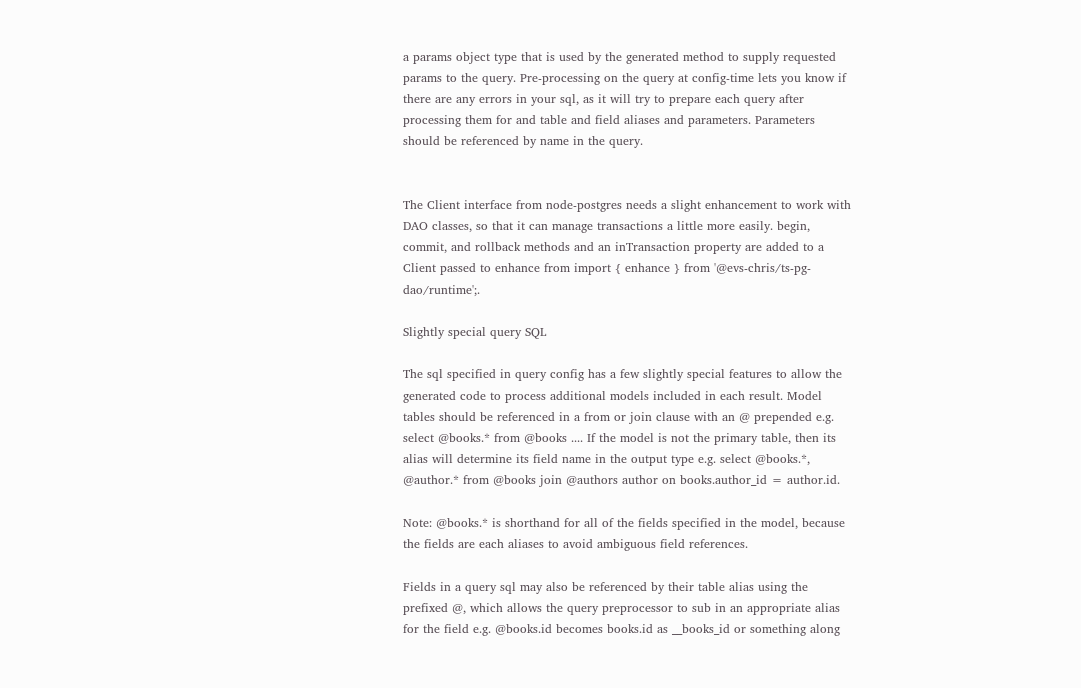a params object type that is used by the generated method to supply requested params to the query. Pre-processing on the query at config-time lets you know if there are any errors in your sql, as it will try to prepare each query after processing them for and table and field aliases and parameters. Parameters should be referenced by name in the query.


The Client interface from node-postgres needs a slight enhancement to work with DAO classes, so that it can manage transactions a little more easily. begin, commit, and rollback methods and an inTransaction property are added to a Client passed to enhance from import { enhance } from '@evs-chris/ts-pg-dao/runtime';.

Slightly special query SQL

The sql specified in query config has a few slightly special features to allow the generated code to process additional models included in each result. Model tables should be referenced in a from or join clause with an @ prepended e.g. select @books.* from @books .... If the model is not the primary table, then its alias will determine its field name in the output type e.g. select @books.*, @author.* from @books join @authors author on books.author_id = author.id.

Note: @books.* is shorthand for all of the fields specified in the model, because the fields are each aliases to avoid ambiguous field references.

Fields in a query sql may also be referenced by their table alias using the prefixed @, which allows the query preprocessor to sub in an appropriate alias for the field e.g. @books.id becomes books.id as __books_id or something along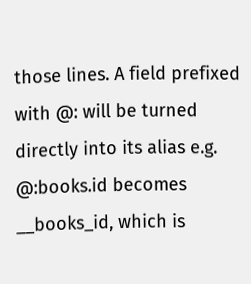those lines. A field prefixed with @: will be turned directly into its alias e.g. @:books.id becomes __books_id, which is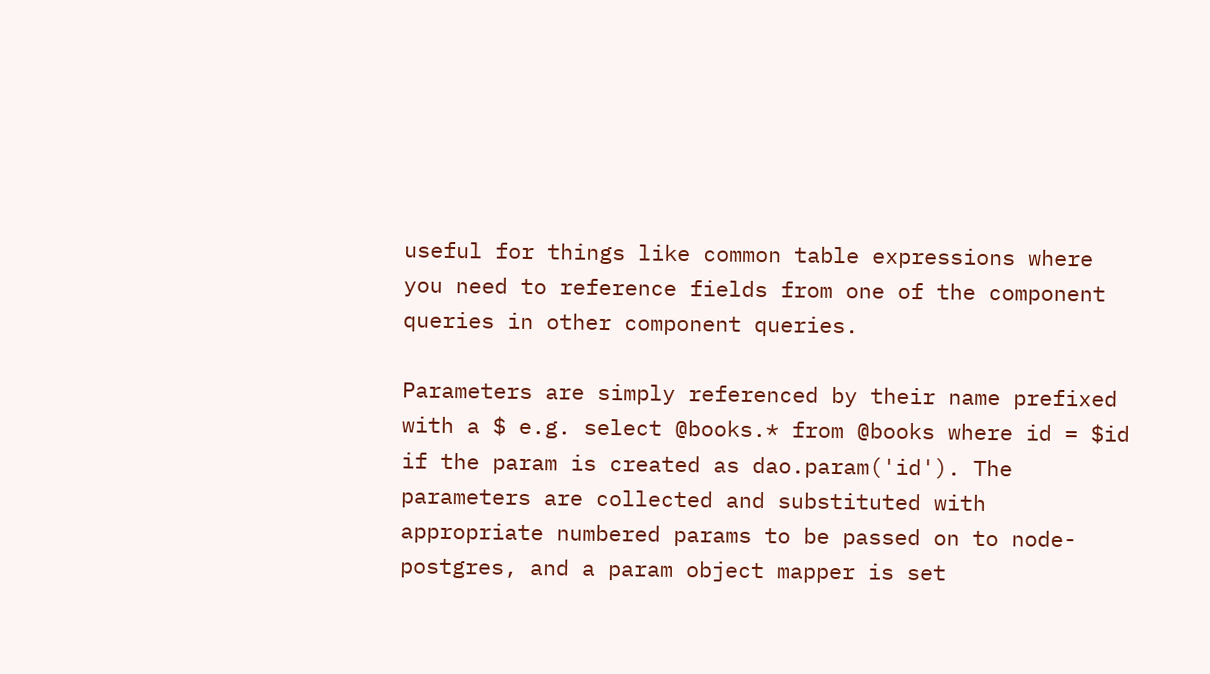useful for things like common table expressions where you need to reference fields from one of the component queries in other component queries.

Parameters are simply referenced by their name prefixed with a $ e.g. select @books.* from @books where id = $id if the param is created as dao.param('id'). The parameters are collected and substituted with appropriate numbered params to be passed on to node-postgres, and a param object mapper is set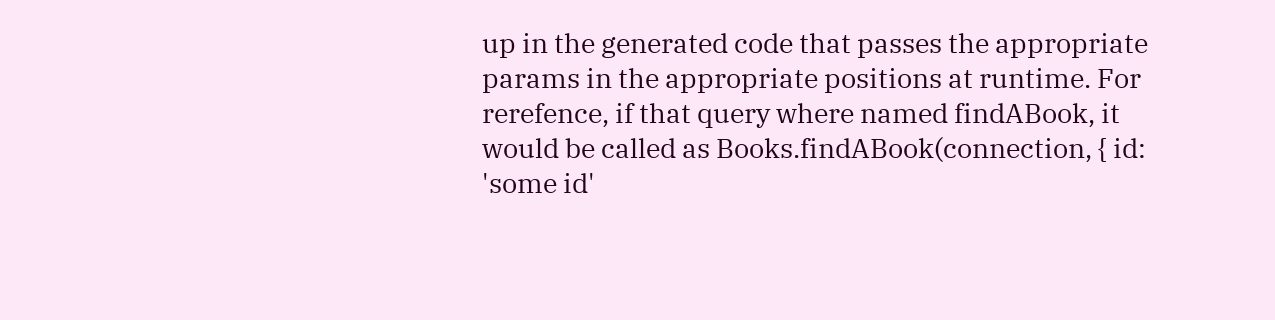up in the generated code that passes the appropriate params in the appropriate positions at runtime. For rerefence, if that query where named findABook, it would be called as Books.findABook(connection, { id: 'some id'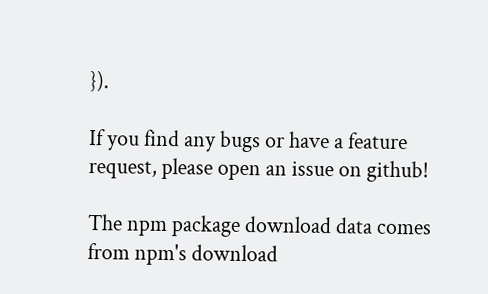}).

If you find any bugs or have a feature request, please open an issue on github!

The npm package download data comes from npm's download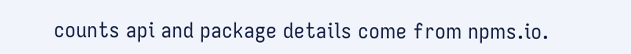counts api and package details come from npms.io.